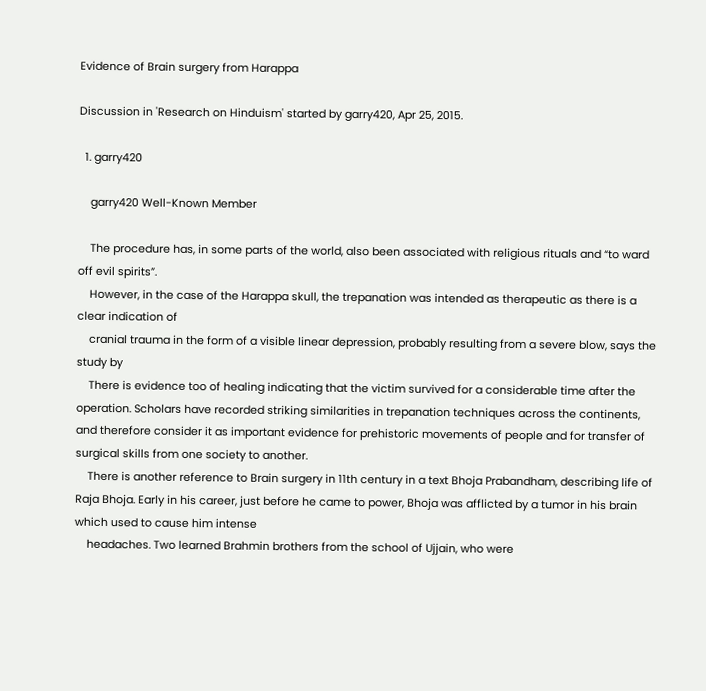Evidence of Brain surgery from Harappa

Discussion in 'Research on Hinduism' started by garry420, Apr 25, 2015.

  1. garry420

    garry420 Well-Known Member

    The procedure has, in some parts of the world, also been associated with religious rituals and “to ward off evil spirits”.
    However, in the case of the Harappa skull, the trepanation was intended as therapeutic as there is a clear indication of
    cranial trauma in the form of a visible linear depression, probably resulting from a severe blow, says the study by
    There is evidence too of healing indicating that the victim survived for a considerable time after the operation. Scholars have recorded striking similarities in trepanation techniques across the continents, and therefore consider it as important evidence for prehistoric movements of people and for transfer of surgical skills from one society to another.
    There is another reference to Brain surgery in 11th century in a text Bhoja Prabandham, describing life of Raja Bhoja. Early in his career, just before he came to power, Bhoja was afflicted by a tumor in his brain which used to cause him intense
    headaches. Two learned Brahmin brothers from the school of Ujjain, who were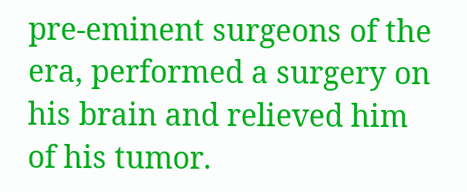pre-eminent surgeons of the era, performed a surgery on his brain and relieved him of his tumor.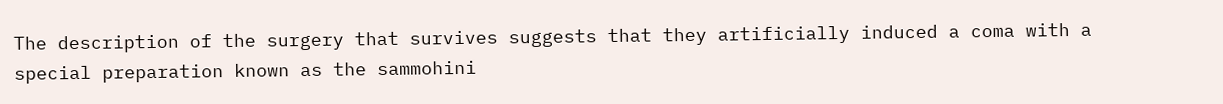The description of the surgery that survives suggests that they artificially induced a coma with a special preparation known as the sammohini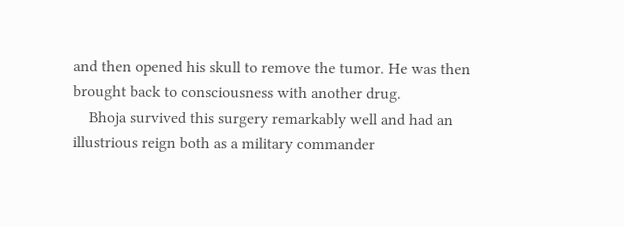and then opened his skull to remove the tumor. He was then brought back to consciousness with another drug.
    Bhoja survived this surgery remarkably well and had an illustrious reign both as a military commander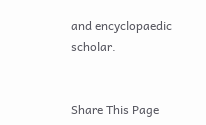and encyclopaedic scholar.


Share This Page